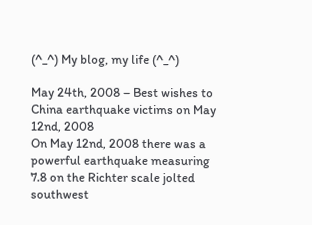(^_^) My blog, my life (^_^)

May 24th, 2008 – Best wishes to China earthquake victims on May 12nd, 2008
On May 12nd, 2008 there was a powerful earthquake measuring 7.8 on the Richter scale jolted southwest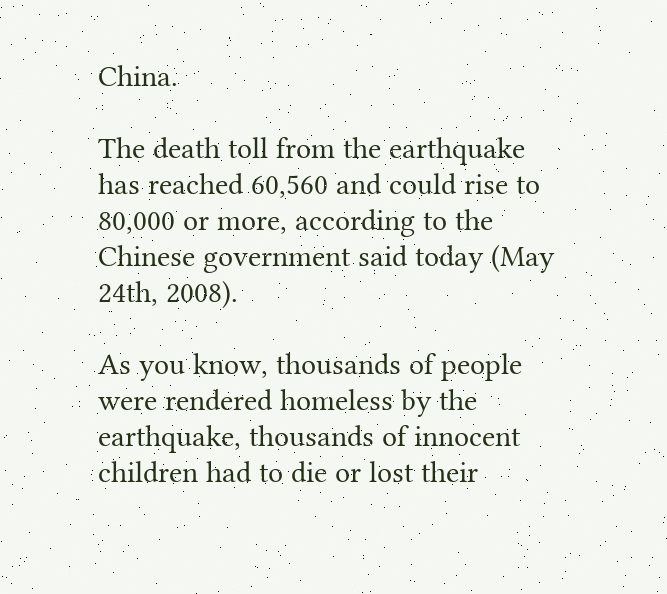China.

The death toll from the earthquake has reached 60,560 and could rise to 80,000 or more, according to the Chinese government said today (May 24th, 2008).

As you know, thousands of people were rendered homeless by the earthquake, thousands of innocent children had to die or lost their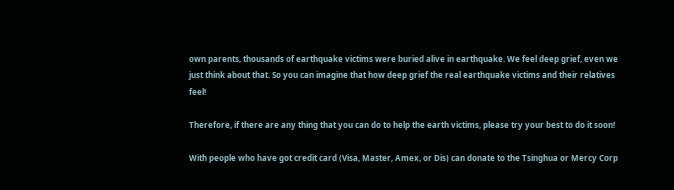own parents, thousands of earthquake victims were buried alive in earthquake. We feel deep grief, even we just think about that. So you can imagine that how deep grief the real earthquake victims and their relatives feel!

Therefore, if there are any thing that you can do to help the earth victims, please try your best to do it soon!

With people who have got credit card (Visa, Master, Amex, or Dis) can donate to the Tsinghua or Mercy Corp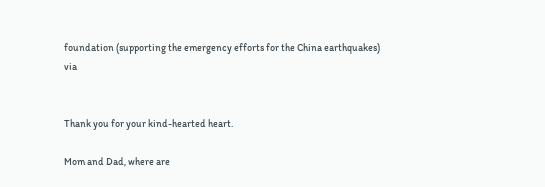foundation (supporting the emergency efforts for the China earthquakes) via


Thank you for your kind-hearted heart.

Mom and Dad, where are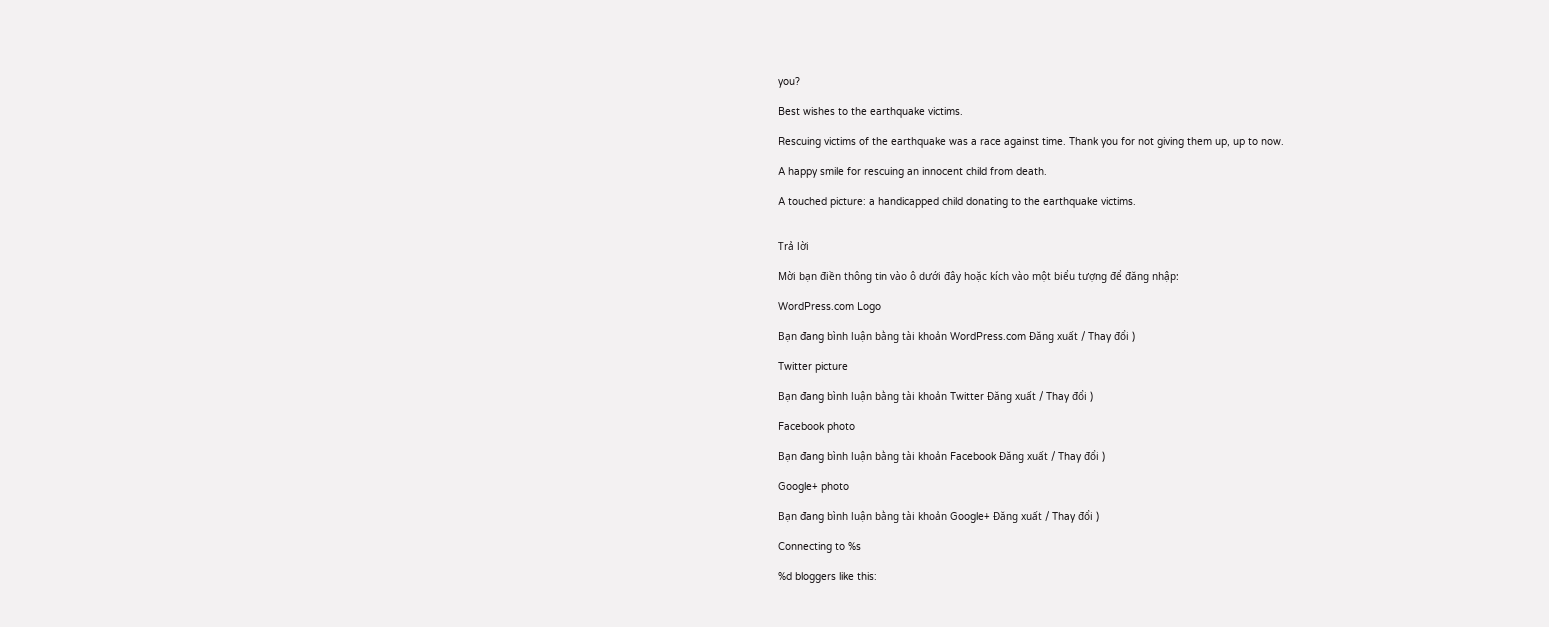you?

Best wishes to the earthquake victims.

Rescuing victims of the earthquake was a race against time. Thank you for not giving them up, up to now.

A happy smile for rescuing an innocent child from death.

A touched picture: a handicapped child donating to the earthquake victims.


Trả lời

Mời bạn điền thông tin vào ô dưới đây hoặc kích vào một biểu tượng để đăng nhập:

WordPress.com Logo

Bạn đang bình luận bằng tài khoản WordPress.com Đăng xuất / Thay đổi )

Twitter picture

Bạn đang bình luận bằng tài khoản Twitter Đăng xuất / Thay đổi )

Facebook photo

Bạn đang bình luận bằng tài khoản Facebook Đăng xuất / Thay đổi )

Google+ photo

Bạn đang bình luận bằng tài khoản Google+ Đăng xuất / Thay đổi )

Connecting to %s

%d bloggers like this: